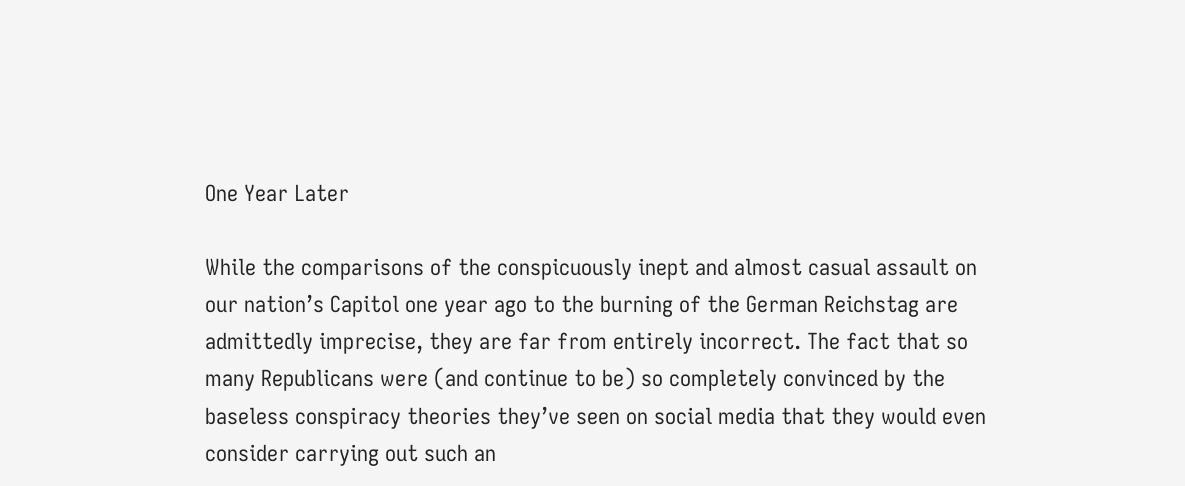One Year Later

While the comparisons of the conspicuously inept and almost casual assault on our nation’s Capitol one year ago to the burning of the German Reichstag are admittedly imprecise, they are far from entirely incorrect. The fact that so many Republicans were (and continue to be) so completely convinced by the baseless conspiracy theories they’ve seen on social media that they would even consider carrying out such an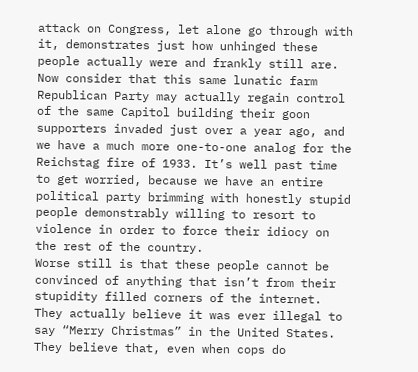attack on Congress, let alone go through with it, demonstrates just how unhinged these people actually were and frankly still are.
Now consider that this same lunatic farm Republican Party may actually regain control of the same Capitol building their goon supporters invaded just over a year ago, and we have a much more one-to-one analog for the Reichstag fire of 1933. It’s well past time to get worried, because we have an entire political party brimming with honestly stupid people demonstrably willing to resort to violence in order to force their idiocy on the rest of the country.
Worse still is that these people cannot be convinced of anything that isn’t from their stupidity filled corners of the internet. They actually believe it was ever illegal to say “Merry Christmas” in the United States. They believe that, even when cops do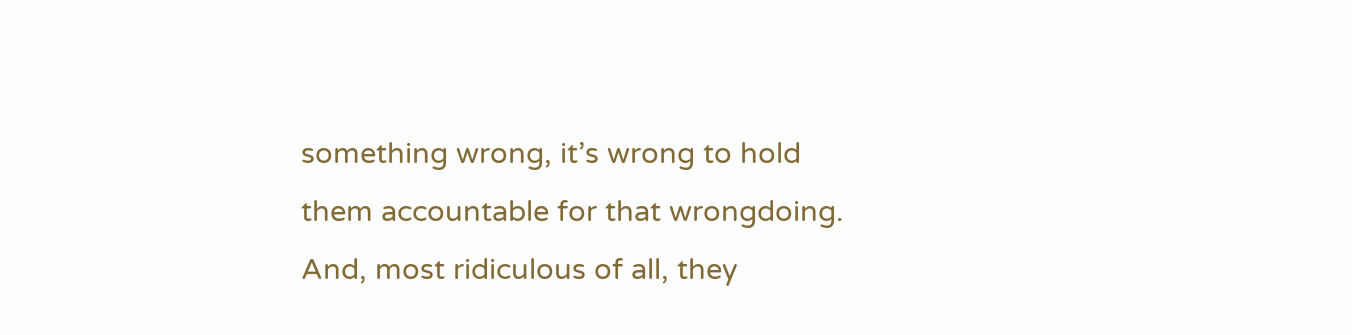something wrong, it’s wrong to hold them accountable for that wrongdoing. And, most ridiculous of all, they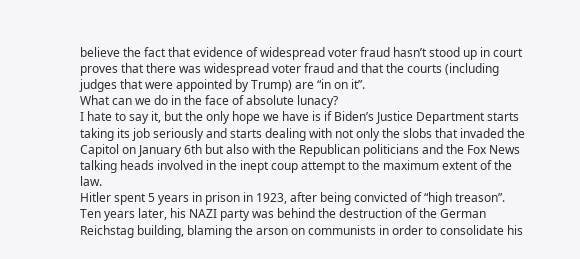believe the fact that evidence of widespread voter fraud hasn’t stood up in court proves that there was widespread voter fraud and that the courts (including judges that were appointed by Trump) are “in on it”.
What can we do in the face of absolute lunacy?
I hate to say it, but the only hope we have is if Biden’s Justice Department starts taking its job seriously and starts dealing with not only the slobs that invaded the Capitol on January 6th but also with the Republican politicians and the Fox News talking heads involved in the inept coup attempt to the maximum extent of the law.
Hitler spent 5 years in prison in 1923, after being convicted of “high treason”. Ten years later, his NAZI party was behind the destruction of the German Reichstag building, blaming the arson on communists in order to consolidate his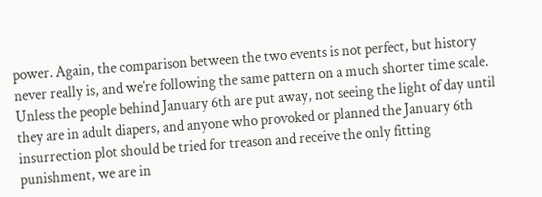power. Again, the comparison between the two events is not perfect, but history never really is, and we’re following the same pattern on a much shorter time scale. Unless the people behind January 6th are put away, not seeing the light of day until they are in adult diapers, and anyone who provoked or planned the January 6th insurrection plot should be tried for treason and receive the only fitting punishment, we are in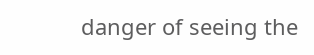danger of seeing the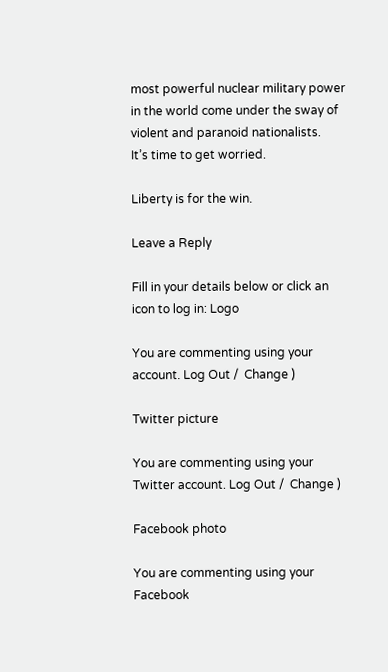most powerful nuclear military power in the world come under the sway of violent and paranoid nationalists.
It’s time to get worried.

Liberty is for the win.

Leave a Reply

Fill in your details below or click an icon to log in: Logo

You are commenting using your account. Log Out /  Change )

Twitter picture

You are commenting using your Twitter account. Log Out /  Change )

Facebook photo

You are commenting using your Facebook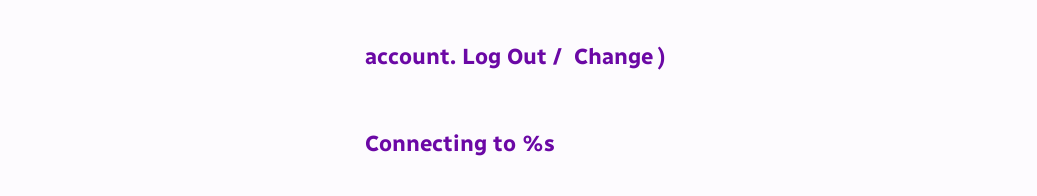account. Log Out /  Change )

Connecting to %s